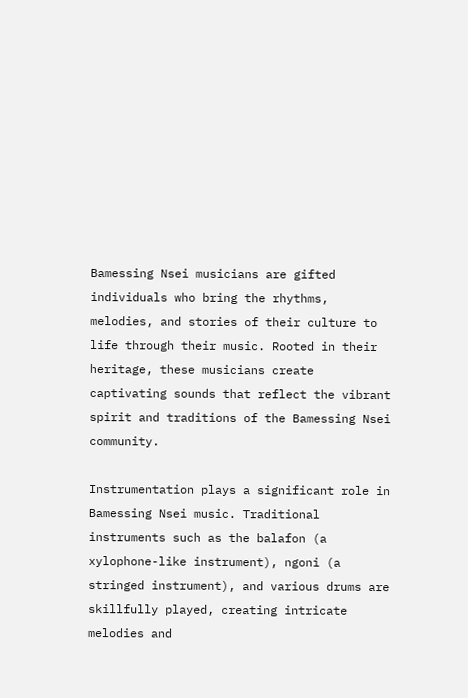Bamessing Nsei musicians are gifted individuals who bring the rhythms, melodies, and stories of their culture to life through their music. Rooted in their heritage, these musicians create captivating sounds that reflect the vibrant spirit and traditions of the Bamessing Nsei community.

Instrumentation plays a significant role in Bamessing Nsei music. Traditional instruments such as the balafon (a xylophone-like instrument), ngoni (a stringed instrument), and various drums are skillfully played, creating intricate melodies and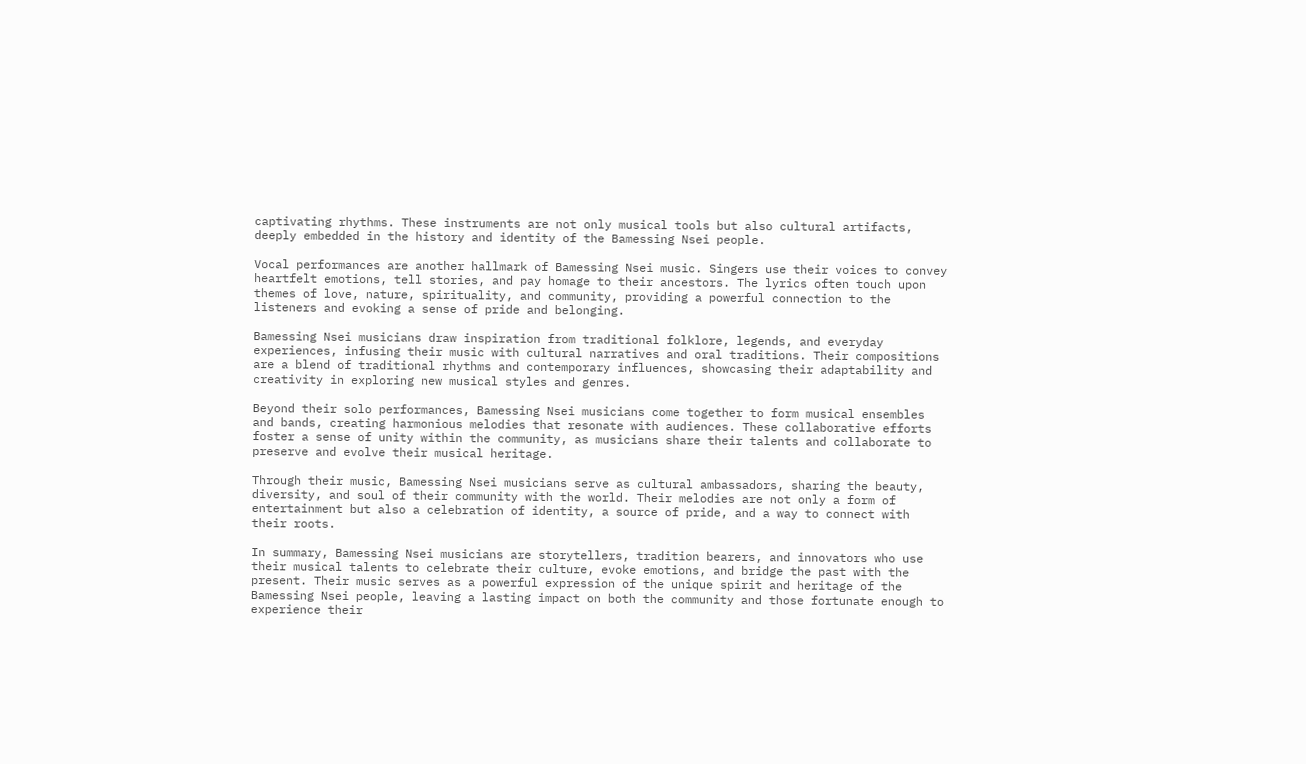captivating rhythms. These instruments are not only musical tools but also cultural artifacts, deeply embedded in the history and identity of the Bamessing Nsei people.

Vocal performances are another hallmark of Bamessing Nsei music. Singers use their voices to convey heartfelt emotions, tell stories, and pay homage to their ancestors. The lyrics often touch upon themes of love, nature, spirituality, and community, providing a powerful connection to the listeners and evoking a sense of pride and belonging.

Bamessing Nsei musicians draw inspiration from traditional folklore, legends, and everyday experiences, infusing their music with cultural narratives and oral traditions. Their compositions are a blend of traditional rhythms and contemporary influences, showcasing their adaptability and creativity in exploring new musical styles and genres.

Beyond their solo performances, Bamessing Nsei musicians come together to form musical ensembles and bands, creating harmonious melodies that resonate with audiences. These collaborative efforts foster a sense of unity within the community, as musicians share their talents and collaborate to preserve and evolve their musical heritage.

Through their music, Bamessing Nsei musicians serve as cultural ambassadors, sharing the beauty, diversity, and soul of their community with the world. Their melodies are not only a form of entertainment but also a celebration of identity, a source of pride, and a way to connect with their roots.

In summary, Bamessing Nsei musicians are storytellers, tradition bearers, and innovators who use their musical talents to celebrate their culture, evoke emotions, and bridge the past with the present. Their music serves as a powerful expression of the unique spirit and heritage of the Bamessing Nsei people, leaving a lasting impact on both the community and those fortunate enough to experience their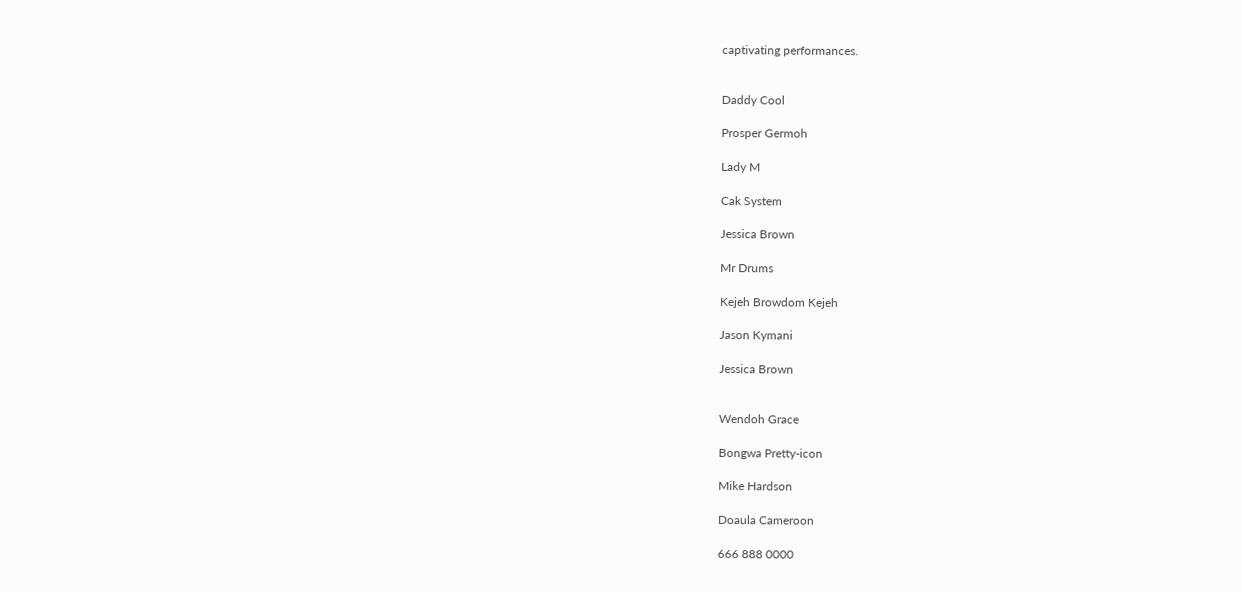captivating performances.


Daddy Cool

Prosper Germoh

Lady M

Cak System

Jessica Brown

Mr Drums

Kejeh Browdom Kejeh

Jason Kymani

Jessica Brown


Wendoh Grace

Bongwa Pretty-icon

Mike Hardson

Doaula Cameroon

666 888 0000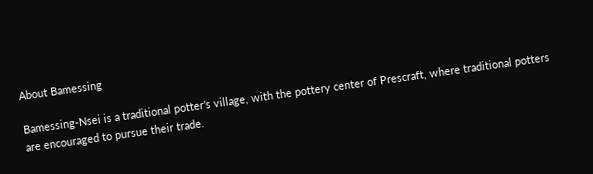About Bamessing

Bamessing-Nsei is a traditional potter's village, with the pottery center of Prescraft, where traditional potters are encouraged to pursue their trade.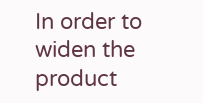In order to widen the product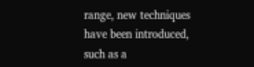range, new techniques have been introduced, such as a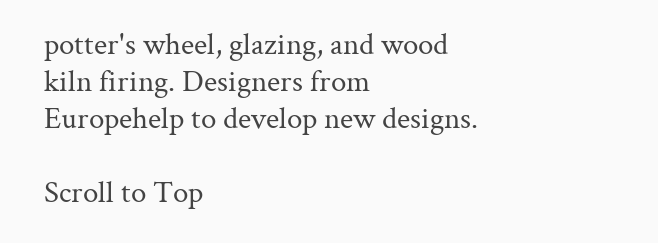potter's wheel, glazing, and wood kiln firing. Designers from Europehelp to develop new designs.

Scroll to Top